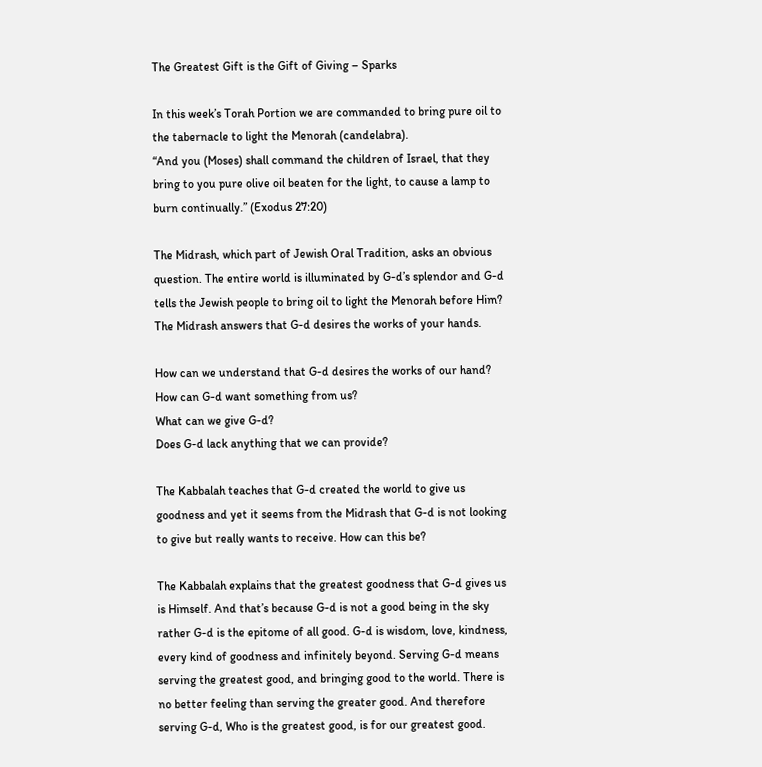The Greatest Gift is the Gift of Giving – Sparks

In this week’s Torah Portion we are commanded to bring pure oil to the tabernacle to light the Menorah (candelabra).
“And you (Moses) shall command the children of Israel, that they bring to you pure olive oil beaten for the light, to cause a lamp to burn continually.” (Exodus 27:20)

The Midrash, which part of Jewish Oral Tradition, asks an obvious question. The entire world is illuminated by G-d’s splendor and G-d tells the Jewish people to bring oil to light the Menorah before Him? The Midrash answers that G-d desires the works of your hands.

How can we understand that G-d desires the works of our hand?
How can G-d want something from us?
What can we give G-d?
Does G-d lack anything that we can provide?

The Kabbalah teaches that G-d created the world to give us goodness and yet it seems from the Midrash that G-d is not looking to give but really wants to receive. How can this be?

The Kabbalah explains that the greatest goodness that G-d gives us is Himself. And that’s because G-d is not a good being in the sky rather G-d is the epitome of all good. G-d is wisdom, love, kindness, every kind of goodness and infinitely beyond. Serving G-d means serving the greatest good, and bringing good to the world. There is no better feeling than serving the greater good. And therefore serving G-d, Who is the greatest good, is for our greatest good.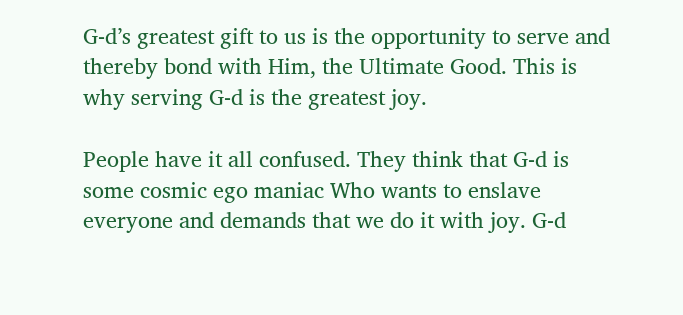G-d’s greatest gift to us is the opportunity to serve and thereby bond with Him, the Ultimate Good. This is why serving G-d is the greatest joy.

People have it all confused. They think that G-d is some cosmic ego maniac Who wants to enslave everyone and demands that we do it with joy. G-d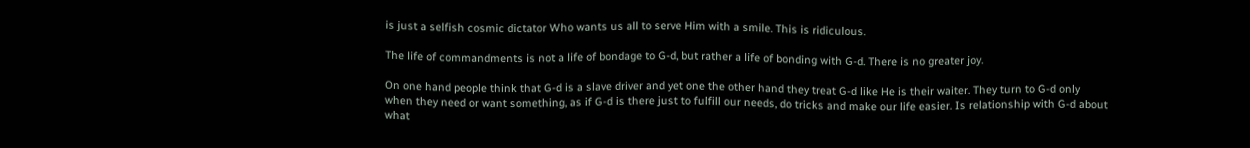is just a selfish cosmic dictator Who wants us all to serve Him with a smile. This is ridiculous.

The life of commandments is not a life of bondage to G-d, but rather a life of bonding with G-d. There is no greater joy.

On one hand people think that G-d is a slave driver and yet one the other hand they treat G-d like He is their waiter. They turn to G-d only when they need or want something, as if G-d is there just to fulfill our needs, do tricks and make our life easier. Is relationship with G-d about what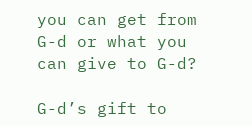you can get from G-d or what you can give to G-d?

G-d’s gift to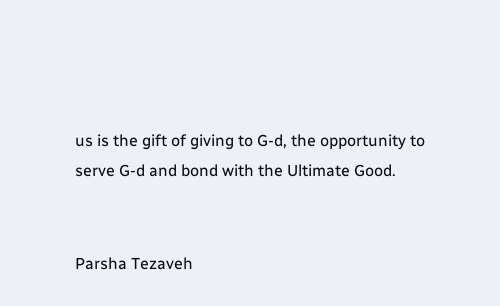us is the gift of giving to G-d, the opportunity to serve G-d and bond with the Ultimate Good.


Parsha Tezaveh